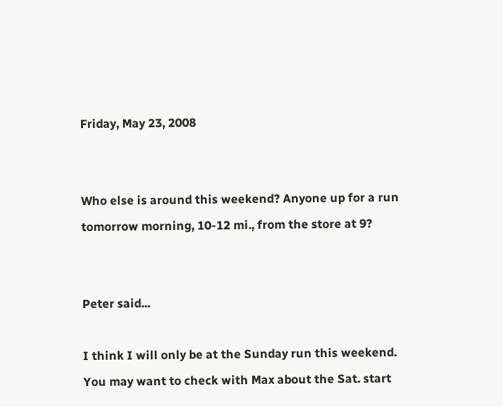Friday, May 23, 2008


Who else is around this weekend? Anyone up for a run tomorrow morning, 10-12 mi., from the store at 9?


Peter said...

I think I will only be at the Sunday run this weekend. You may want to check with Max about the Sat. start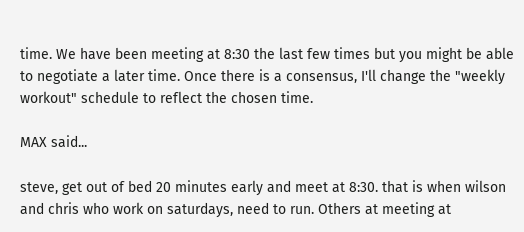time. We have been meeting at 8:30 the last few times but you might be able to negotiate a later time. Once there is a consensus, I'll change the "weekly workout" schedule to reflect the chosen time.

MAX said...

steve, get out of bed 20 minutes early and meet at 8:30. that is when wilson and chris who work on saturdays, need to run. Others at meeting at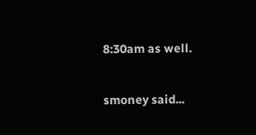8:30am as well.

smoney said...